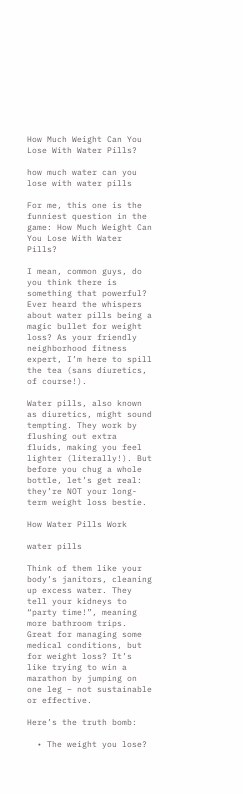How Much Weight Can You Lose With Water Pills?

how much water can you lose with water pills

For me, this one is the funniest question in the game: How Much Weight Can You Lose With Water Pills?

I mean, common guys, do you think there is something that powerful? Ever heard the whispers about water pills being a magic bullet for weight loss? As your friendly neighborhood fitness expert, I’m here to spill the tea (sans diuretics, of course!).

Water pills, also known as diuretics, might sound tempting. They work by flushing out extra fluids, making you feel lighter (literally!). But before you chug a whole bottle, let’s get real: they’re NOT your long-term weight loss bestie.

How Water Pills Work

water pills

Think of them like your body’s janitors, cleaning up excess water. They tell your kidneys to “party time!”, meaning more bathroom trips. Great for managing some medical conditions, but for weight loss? It’s like trying to win a marathon by jumping on one leg – not sustainable or effective.

Here’s the truth bomb:

  • The weight you lose?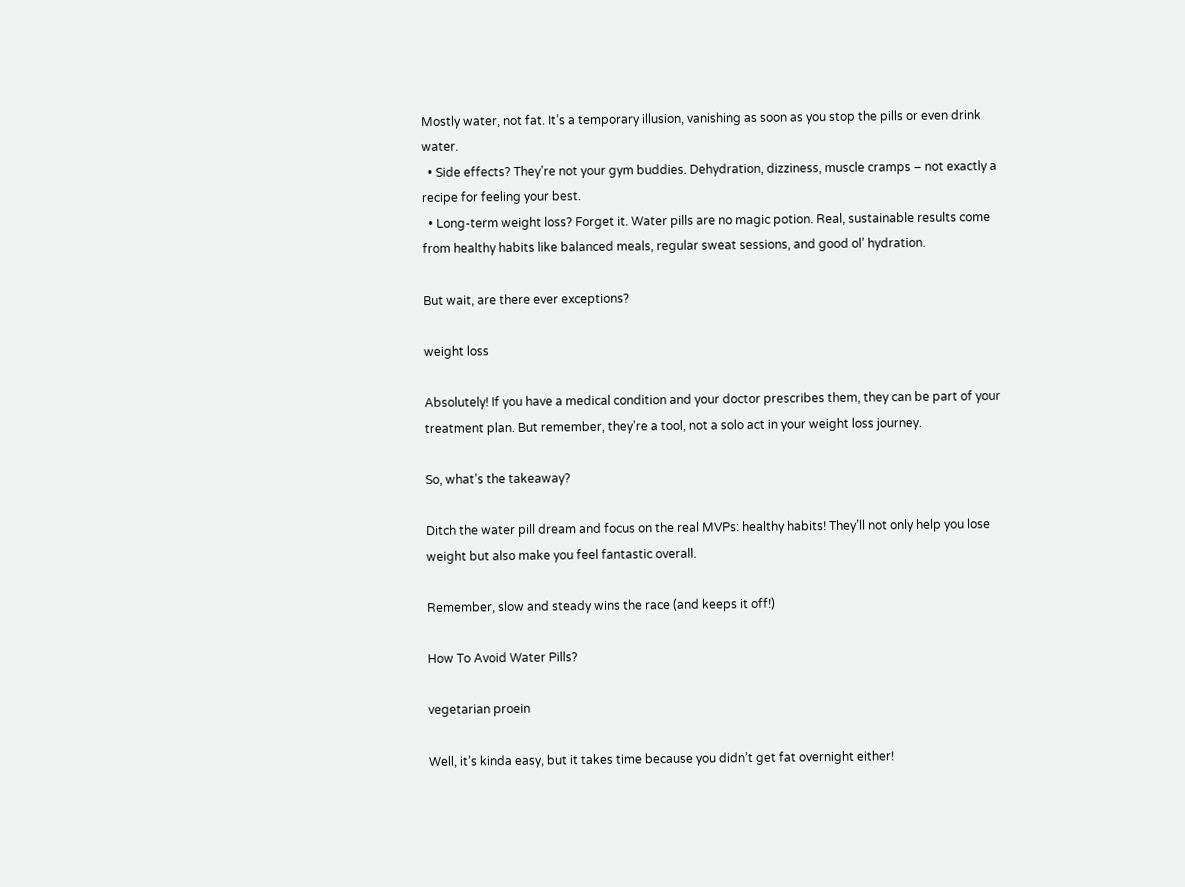Mostly water, not fat. It’s a temporary illusion, vanishing as soon as you stop the pills or even drink water.
  • Side effects? They’re not your gym buddies. Dehydration, dizziness, muscle cramps – not exactly a recipe for feeling your best.
  • Long-term weight loss? Forget it. Water pills are no magic potion. Real, sustainable results come from healthy habits like balanced meals, regular sweat sessions, and good ol’ hydration.

But wait, are there ever exceptions?

weight loss

Absolutely! If you have a medical condition and your doctor prescribes them, they can be part of your treatment plan. But remember, they’re a tool, not a solo act in your weight loss journey.

So, what’s the takeaway?

Ditch the water pill dream and focus on the real MVPs: healthy habits! They’ll not only help you lose weight but also make you feel fantastic overall.

Remember, slow and steady wins the race (and keeps it off!)

How To Avoid Water Pills?

vegetarian proein

Well, it’s kinda easy, but it takes time because you didn’t get fat overnight either!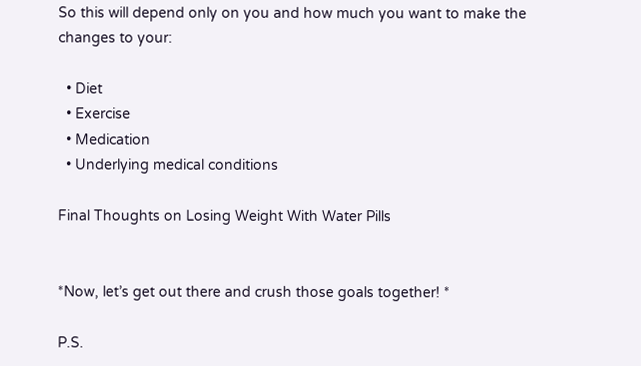So this will depend only on you and how much you want to make the changes to your:

  • Diet
  • Exercise
  • Medication
  • Underlying medical conditions

Final Thoughts on Losing Weight With Water Pills


*Now, let’s get out there and crush those goals together! *

P.S.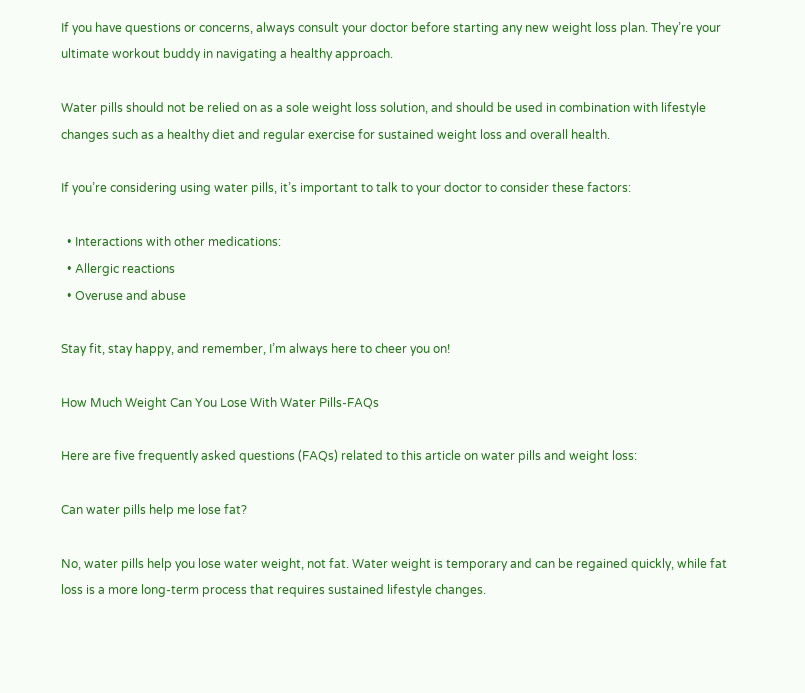If you have questions or concerns, always consult your doctor before starting any new weight loss plan. They’re your ultimate workout buddy in navigating a healthy approach.

Water pills should not be relied on as a sole weight loss solution, and should be used in combination with lifestyle changes such as a healthy diet and regular exercise for sustained weight loss and overall health.

If you’re considering using water pills, it’s important to talk to your doctor to consider these factors:

  • Interactions with other medications:
  • Allergic reactions
  • Overuse and abuse

Stay fit, stay happy, and remember, I’m always here to cheer you on!

How Much Weight Can You Lose With Water Pills-FAQs

Here are five frequently asked questions (FAQs) related to this article on water pills and weight loss:

Can water pills help me lose fat?

No, water pills help you lose water weight, not fat. Water weight is temporary and can be regained quickly, while fat loss is a more long-term process that requires sustained lifestyle changes.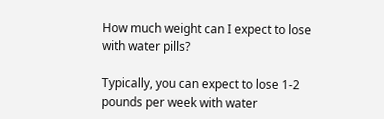How much weight can I expect to lose with water pills?

Typically, you can expect to lose 1-2 pounds per week with water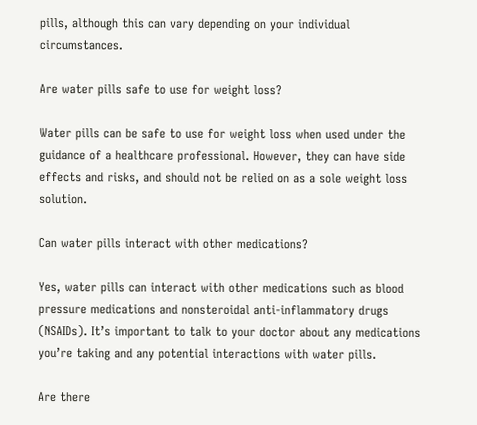pills, although this can vary depending on your individual circumstances.

Are water pills safe to use for weight loss?

Water pills can be safe to use for weight loss when used under the guidance of a healthcare professional. However, they can have side effects and risks, and should not be relied on as a sole weight loss solution.

Can water pills interact with other medications?

Yes, water pills can interact with other medications such as blood pressure medications and nonsteroidal anti-inflammatory drugs (NSAIDs). It’s important to talk to your doctor about any medications you’re taking and any potential interactions with water pills.

Are there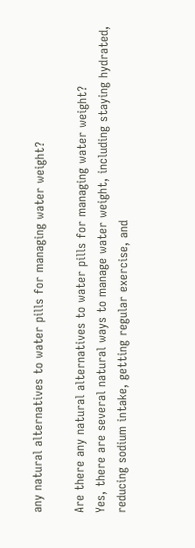any natural alternatives to water pills for managing water weight?

Are there any natural alternatives to water pills for managing water weight?
Yes, there are several natural ways to manage water weight, including staying hydrated, reducing sodium intake, getting regular exercise, and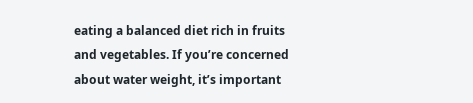eating a balanced diet rich in fruits and vegetables. If you’re concerned about water weight, it’s important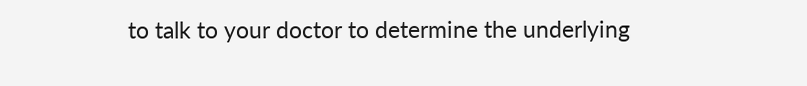to talk to your doctor to determine the underlying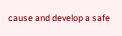cause and develop a safe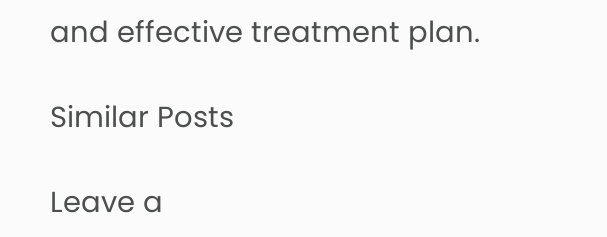and effective treatment plan.

Similar Posts

Leave a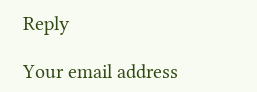Reply

Your email address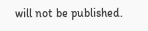will not be published.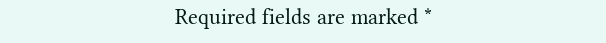Required fields are marked *